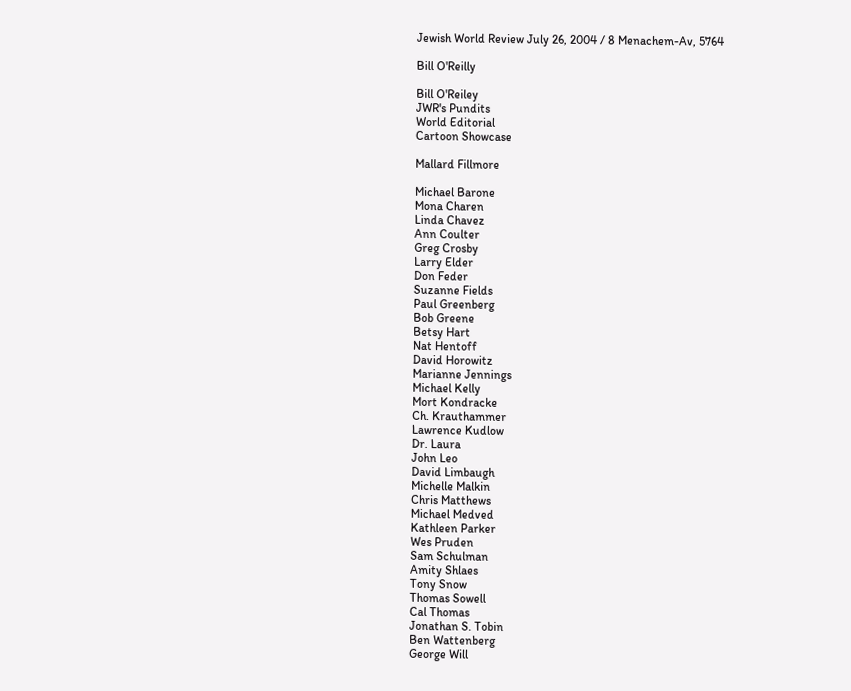Jewish World Review July 26, 2004 / 8 Menachem-Av, 5764

Bill O'Reilly

Bill O'Reiley
JWR's Pundits
World Editorial
Cartoon Showcase

Mallard Fillmore

Michael Barone
Mona Charen
Linda Chavez
Ann Coulter
Greg Crosby
Larry Elder
Don Feder
Suzanne Fields
Paul Greenberg
Bob Greene
Betsy Hart
Nat Hentoff
David Horowitz
Marianne Jennings
Michael Kelly
Mort Kondracke
Ch. Krauthammer
Lawrence Kudlow
Dr. Laura
John Leo
David Limbaugh
Michelle Malkin
Chris Matthews
Michael Medved
Kathleen Parker
Wes Pruden
Sam Schulman
Amity Shlaes
Tony Snow
Thomas Sowell
Cal Thomas
Jonathan S. Tobin
Ben Wattenberg
George Will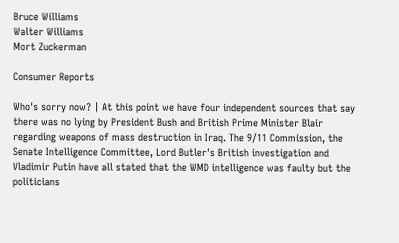Bruce Williams
Walter Williams
Mort Zuckerman

Consumer Reports

Who's sorry now? | At this point we have four independent sources that say there was no lying by President Bush and British Prime Minister Blair regarding weapons of mass destruction in Iraq. The 9/11 Commission, the Senate Intelligence Committee, Lord Butler's British investigation and Vladimir Putin have all stated that the WMD intelligence was faulty but the politicians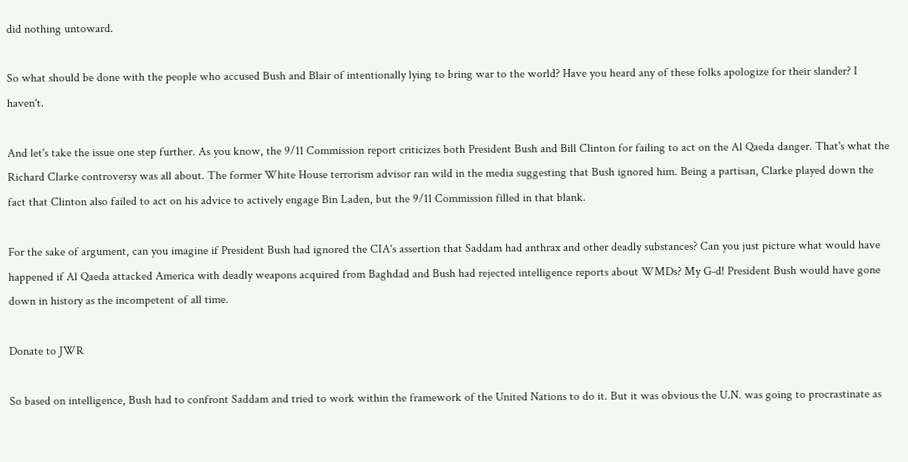did nothing untoward.

So what should be done with the people who accused Bush and Blair of intentionally lying to bring war to the world? Have you heard any of these folks apologize for their slander? I haven't.

And let's take the issue one step further. As you know, the 9/11 Commission report criticizes both President Bush and Bill Clinton for failing to act on the Al Qaeda danger. That's what the Richard Clarke controversy was all about. The former White House terrorism advisor ran wild in the media suggesting that Bush ignored him. Being a partisan, Clarke played down the fact that Clinton also failed to act on his advice to actively engage Bin Laden, but the 9/11 Commission filled in that blank.

For the sake of argument, can you imagine if President Bush had ignored the CIA's assertion that Saddam had anthrax and other deadly substances? Can you just picture what would have happened if Al Qaeda attacked America with deadly weapons acquired from Baghdad and Bush had rejected intelligence reports about WMDs? My G-d! President Bush would have gone down in history as the incompetent of all time.

Donate to JWR

So based on intelligence, Bush had to confront Saddam and tried to work within the framework of the United Nations to do it. But it was obvious the U.N. was going to procrastinate as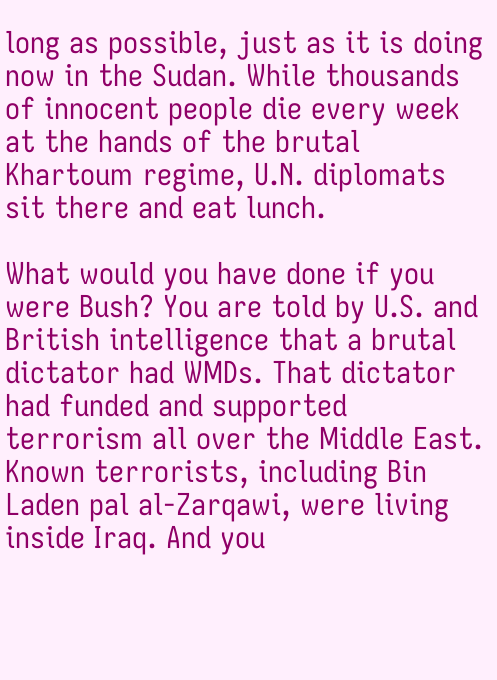long as possible, just as it is doing now in the Sudan. While thousands of innocent people die every week at the hands of the brutal Khartoum regime, U.N. diplomats sit there and eat lunch.

What would you have done if you were Bush? You are told by U.S. and British intelligence that a brutal dictator had WMDs. That dictator had funded and supported terrorism all over the Middle East. Known terrorists, including Bin Laden pal al-Zarqawi, were living inside Iraq. And you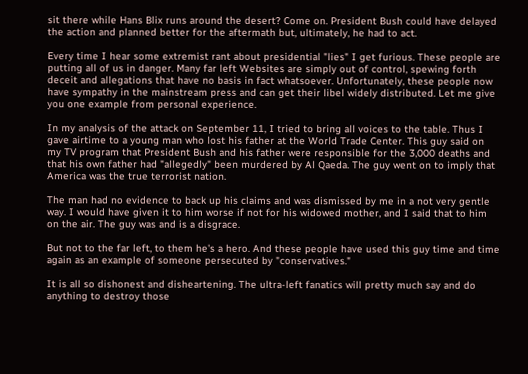sit there while Hans Blix runs around the desert? Come on. President Bush could have delayed the action and planned better for the aftermath but, ultimately, he had to act.

Every time I hear some extremist rant about presidential "lies" I get furious. These people are putting all of us in danger. Many far left Websites are simply out of control, spewing forth deceit and allegations that have no basis in fact whatsoever. Unfortunately, these people now have sympathy in the mainstream press and can get their libel widely distributed. Let me give you one example from personal experience.

In my analysis of the attack on September 11, I tried to bring all voices to the table. Thus I gave airtime to a young man who lost his father at the World Trade Center. This guy said on my TV program that President Bush and his father were responsible for the 3,000 deaths and that his own father had "allegedly" been murdered by Al Qaeda. The guy went on to imply that America was the true terrorist nation.

The man had no evidence to back up his claims and was dismissed by me in a not very gentle way. I would have given it to him worse if not for his widowed mother, and I said that to him on the air. The guy was and is a disgrace.

But not to the far left, to them he's a hero. And these people have used this guy time and time again as an example of someone persecuted by "conservatives."

It is all so dishonest and disheartening. The ultra-left fanatics will pretty much say and do anything to destroy those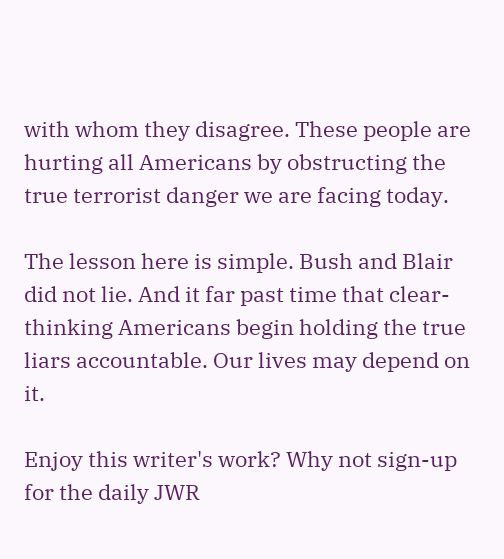with whom they disagree. These people are hurting all Americans by obstructing the true terrorist danger we are facing today.

The lesson here is simple. Bush and Blair did not lie. And it far past time that clear-thinking Americans begin holding the true liars accountable. Our lives may depend on it.

Enjoy this writer's work? Why not sign-up for the daily JWR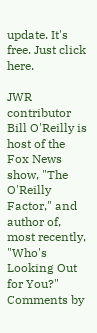update. It's free. Just click here.

JWR contributor Bill O'Reilly is host of the Fox News show, "The O'Reilly Factor," and author of, most recently, "Who's Looking Out for You?" Comments by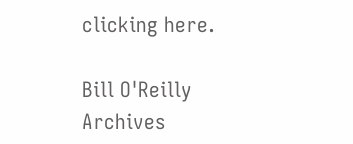clicking here.

Bill O'Reilly Archives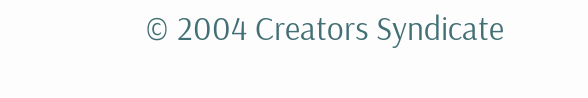© 2004 Creators Syndicate